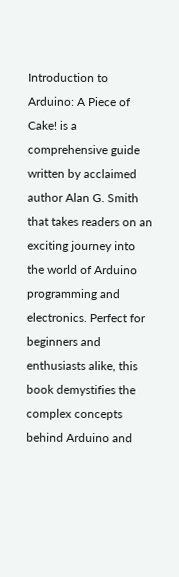Introduction to Arduino: A Piece of Cake! is a comprehensive guide written by acclaimed author Alan G. Smith that takes readers on an exciting journey into the world of Arduino programming and electronics. Perfect for beginners and enthusiasts alike, this book demystifies the complex concepts behind Arduino and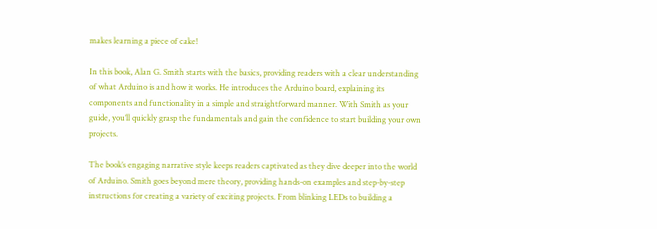makes learning a piece of cake!

In this book, Alan G. Smith starts with the basics, providing readers with a clear understanding of what Arduino is and how it works. He introduces the Arduino board, explaining its components and functionality in a simple and straightforward manner. With Smith as your guide, you’ll quickly grasp the fundamentals and gain the confidence to start building your own projects.

The book’s engaging narrative style keeps readers captivated as they dive deeper into the world of Arduino. Smith goes beyond mere theory, providing hands-on examples and step-by-step instructions for creating a variety of exciting projects. From blinking LEDs to building a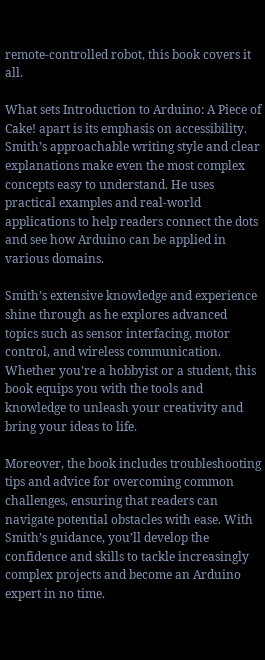remote-controlled robot, this book covers it all.

What sets Introduction to Arduino: A Piece of Cake! apart is its emphasis on accessibility. Smith’s approachable writing style and clear explanations make even the most complex concepts easy to understand. He uses practical examples and real-world applications to help readers connect the dots and see how Arduino can be applied in various domains.

Smith’s extensive knowledge and experience shine through as he explores advanced topics such as sensor interfacing, motor control, and wireless communication. Whether you’re a hobbyist or a student, this book equips you with the tools and knowledge to unleash your creativity and bring your ideas to life.

Moreover, the book includes troubleshooting tips and advice for overcoming common challenges, ensuring that readers can navigate potential obstacles with ease. With Smith’s guidance, you’ll develop the confidence and skills to tackle increasingly complex projects and become an Arduino expert in no time.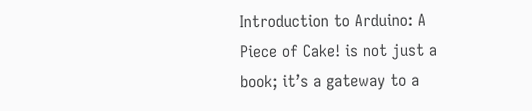Introduction to Arduino: A Piece of Cake! is not just a book; it’s a gateway to a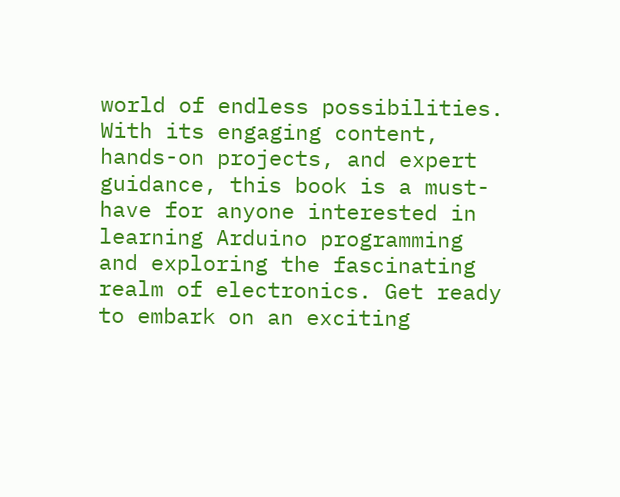world of endless possibilities. With its engaging content, hands-on projects, and expert guidance, this book is a must-have for anyone interested in learning Arduino programming and exploring the fascinating realm of electronics. Get ready to embark on an exciting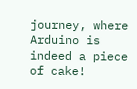journey, where Arduino is indeed a piece of cake!